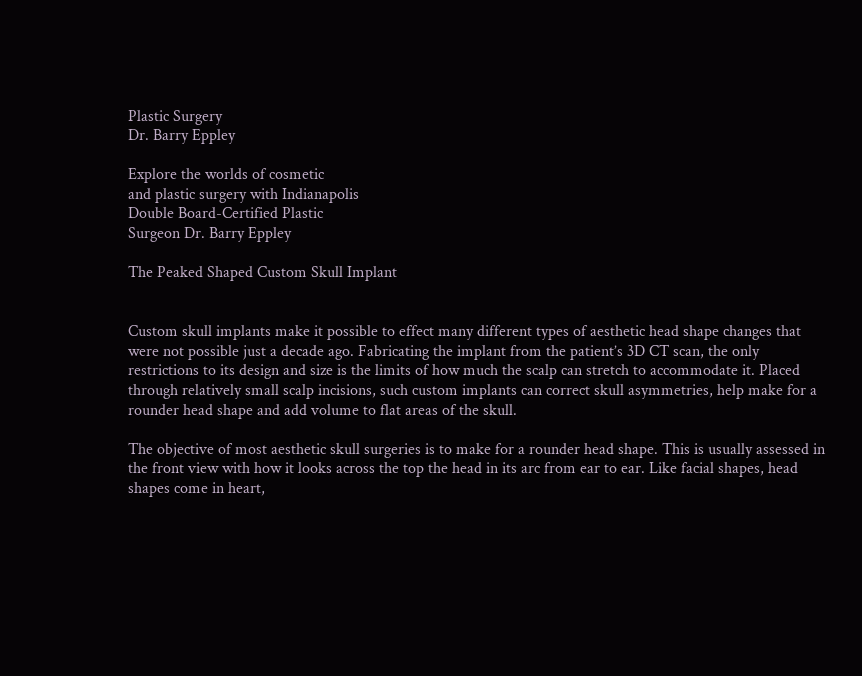Plastic Surgery
Dr. Barry Eppley

Explore the worlds of cosmetic
and plastic surgery with Indianapolis
Double Board-Certified Plastic
Surgeon Dr. Barry Eppley

The Peaked Shaped Custom Skull Implant


Custom skull implants make it possible to effect many different types of aesthetic head shape changes that were not possible just a decade ago. Fabricating the implant from the patient’s 3D CT scan, the only restrictions to its design and size is the limits of how much the scalp can stretch to accommodate it. Placed through relatively small scalp incisions, such custom implants can correct skull asymmetries, help make for a rounder head shape and add volume to flat areas of the skull.

The objective of most aesthetic skull surgeries is to make for a rounder head shape. This is usually assessed in the front view with how it looks across the top the head in its arc from ear to ear. Like facial shapes, head shapes come in heart,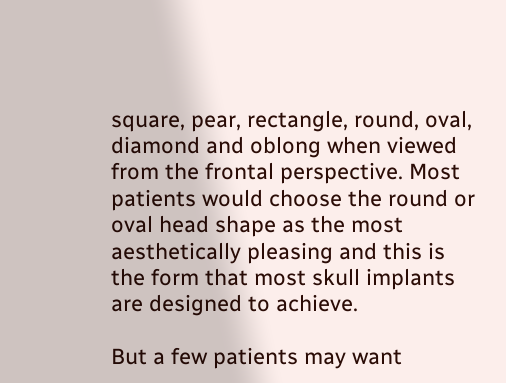square, pear, rectangle, round, oval, diamond and oblong when viewed from the frontal perspective. Most patients would choose the round or oval head shape as the most aesthetically pleasing and this is the form that most skull implants are designed to achieve.

But a few patients may want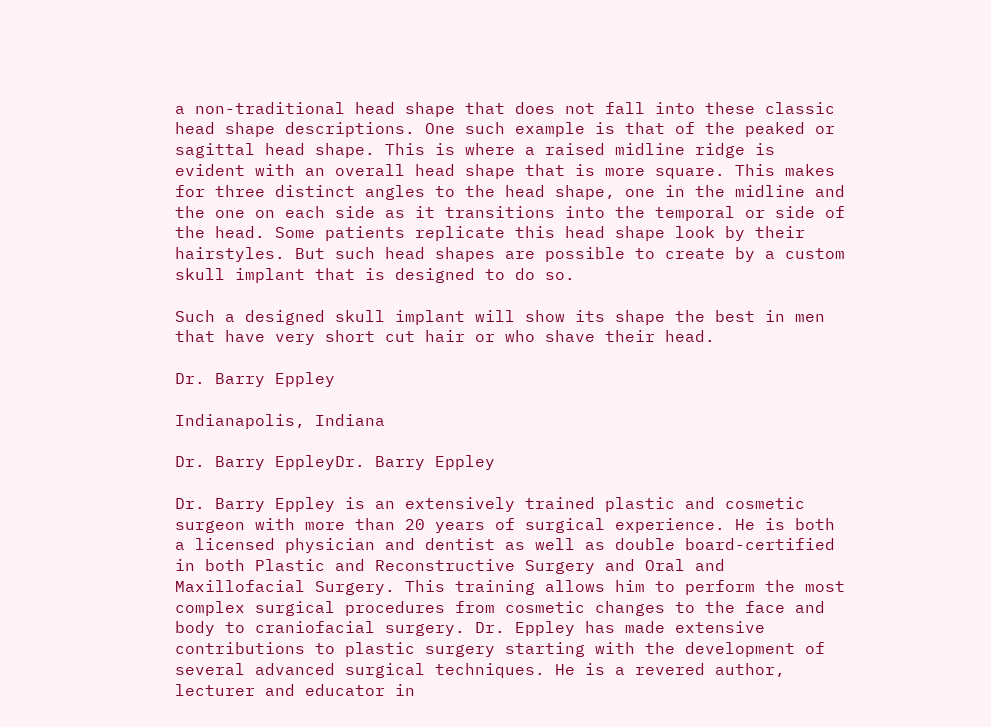a non-traditional head shape that does not fall into these classic head shape descriptions. One such example is that of the peaked or sagittal head shape. This is where a raised midline ridge is evident with an overall head shape that is more square. This makes for three distinct angles to the head shape, one in the midline and the one on each side as it transitions into the temporal or side of the head. Some patients replicate this head shape look by their hairstyles. But such head shapes are possible to create by a custom skull implant that is designed to do so.

Such a designed skull implant will show its shape the best in men that have very short cut hair or who shave their head.

Dr. Barry Eppley

Indianapolis, Indiana

Dr. Barry EppleyDr. Barry Eppley

Dr. Barry Eppley is an extensively trained plastic and cosmetic surgeon with more than 20 years of surgical experience. He is both a licensed physician and dentist as well as double board-certified in both Plastic and Reconstructive Surgery and Oral and Maxillofacial Surgery. This training allows him to perform the most complex surgical procedures from cosmetic changes to the face and body to craniofacial surgery. Dr. Eppley has made extensive contributions to plastic surgery starting with the development of several advanced surgical techniques. He is a revered author, lecturer and educator in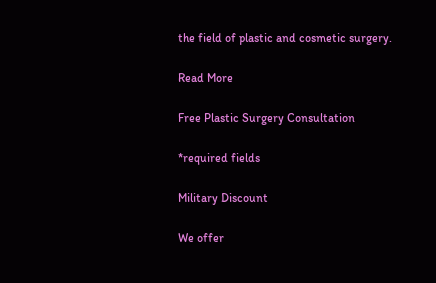the field of plastic and cosmetic surgery.

Read More

Free Plastic Surgery Consultation

*required fields

Military Discount

We offer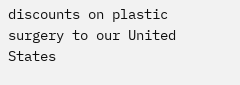discounts on plastic surgery to our United States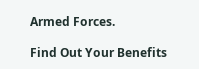Armed Forces.

Find Out Your Benefits